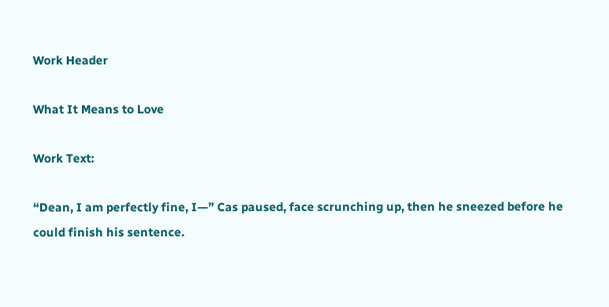Work Header

What It Means to Love

Work Text:

“Dean, I am perfectly fine, I—” Cas paused, face scrunching up, then he sneezed before he could finish his sentence.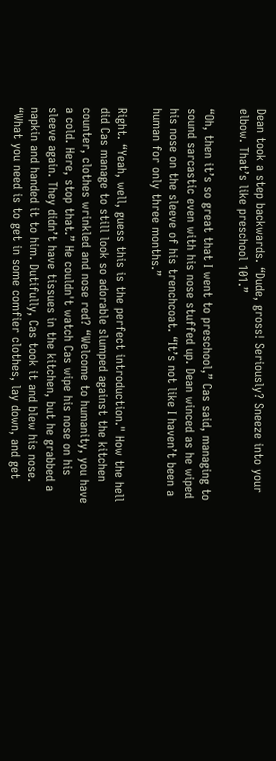Dean took a step backwards. “Dude, gross! Seriously? Sneeze into your elbow. That’s like preschool 101.”

“Oh, then it’s so great that I went to preschool,” Cas said, managing to sound sarcastic even with his nose stuffed up. Dean winced as he wiped his nose on the sleeve of his trenchcoat. “It’s not like I haven’t been a human for only three months.”

Right. “Yeah, well, guess this is the perfect introduction." How the hell did Cas manage to still look so adorable slumped against the kitchen counter, clothes wrinkled and nose red? “Welcome to humanity, you have a cold. Here, stop that.” He couldn't watch Cas wipe his nose on his sleeve again. They didn’t have tissues in the kitchen, but he grabbed a napkin and handed it to him. Dutifully, Cas took it and blew his nose. “What you need is to get in some comfier clothes, lay down, and get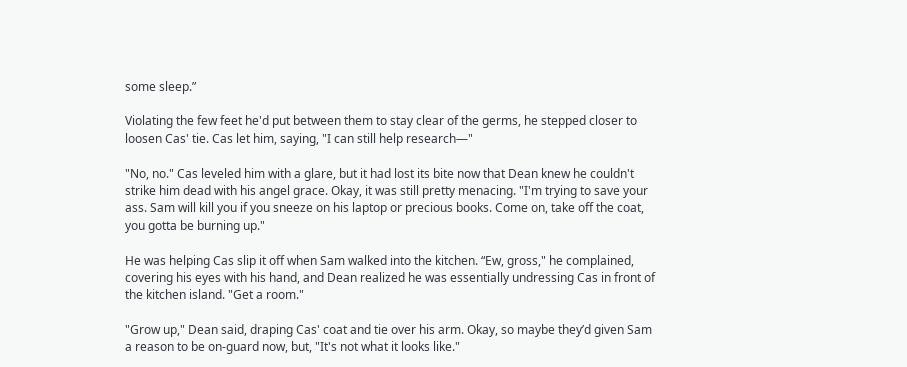some sleep.”

Violating the few feet he'd put between them to stay clear of the germs, he stepped closer to loosen Cas' tie. Cas let him, saying, "I can still help research—"

"No, no." Cas leveled him with a glare, but it had lost its bite now that Dean knew he couldn't strike him dead with his angel grace. Okay, it was still pretty menacing. "I'm trying to save your ass. Sam will kill you if you sneeze on his laptop or precious books. Come on, take off the coat, you gotta be burning up."

He was helping Cas slip it off when Sam walked into the kitchen. “Ew, gross," he complained, covering his eyes with his hand, and Dean realized he was essentially undressing Cas in front of the kitchen island. "Get a room."

"Grow up," Dean said, draping Cas' coat and tie over his arm. Okay, so maybe they’d given Sam a reason to be on-guard now, but, "It's not what it looks like."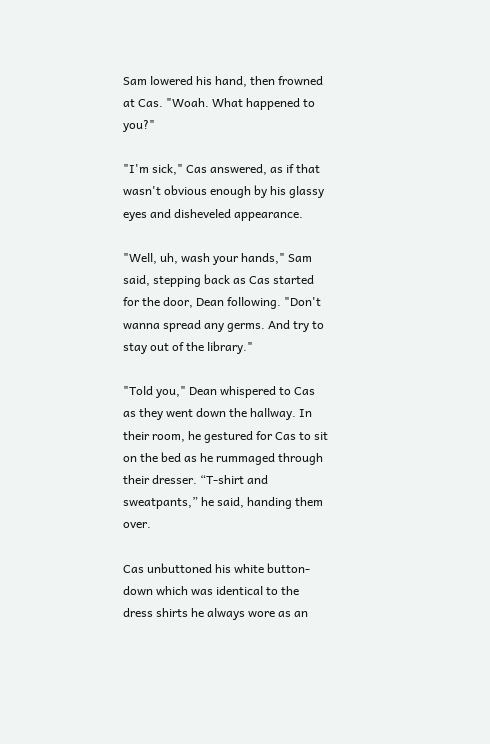Sam lowered his hand, then frowned at Cas. "Woah. What happened to you?"

"I'm sick," Cas answered, as if that wasn't obvious enough by his glassy eyes and disheveled appearance.

"Well, uh, wash your hands," Sam said, stepping back as Cas started for the door, Dean following. "Don't wanna spread any germs. And try to stay out of the library."

"Told you," Dean whispered to Cas as they went down the hallway. In their room, he gestured for Cas to sit on the bed as he rummaged through their dresser. “T-shirt and sweatpants,” he said, handing them over.

Cas unbuttoned his white button-down which was identical to the dress shirts he always wore as an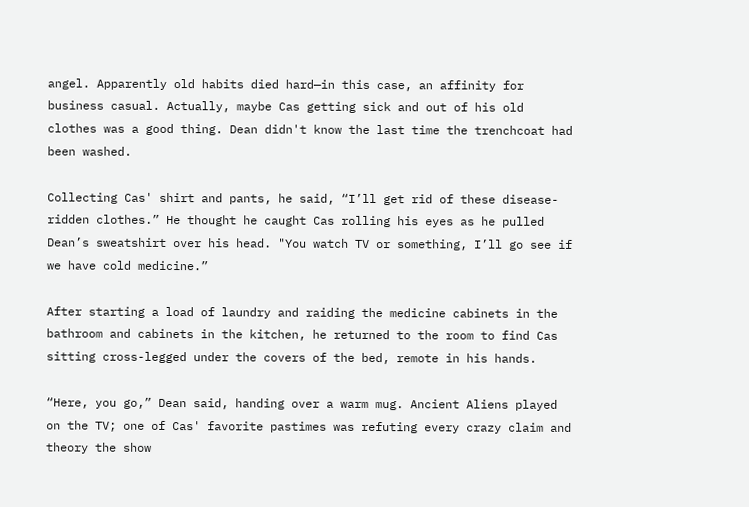angel. Apparently old habits died hard—in this case, an affinity for business casual. Actually, maybe Cas getting sick and out of his old clothes was a good thing. Dean didn't know the last time the trenchcoat had been washed.

Collecting Cas' shirt and pants, he said, “I’ll get rid of these disease-ridden clothes.” He thought he caught Cas rolling his eyes as he pulled Dean’s sweatshirt over his head. "You watch TV or something, I’ll go see if we have cold medicine.”

After starting a load of laundry and raiding the medicine cabinets in the bathroom and cabinets in the kitchen, he returned to the room to find Cas sitting cross-legged under the covers of the bed, remote in his hands.

“Here, you go,” Dean said, handing over a warm mug. Ancient Aliens played on the TV; one of Cas' favorite pastimes was refuting every crazy claim and theory the show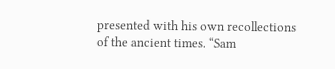presented with his own recollections of the ancient times. “Sam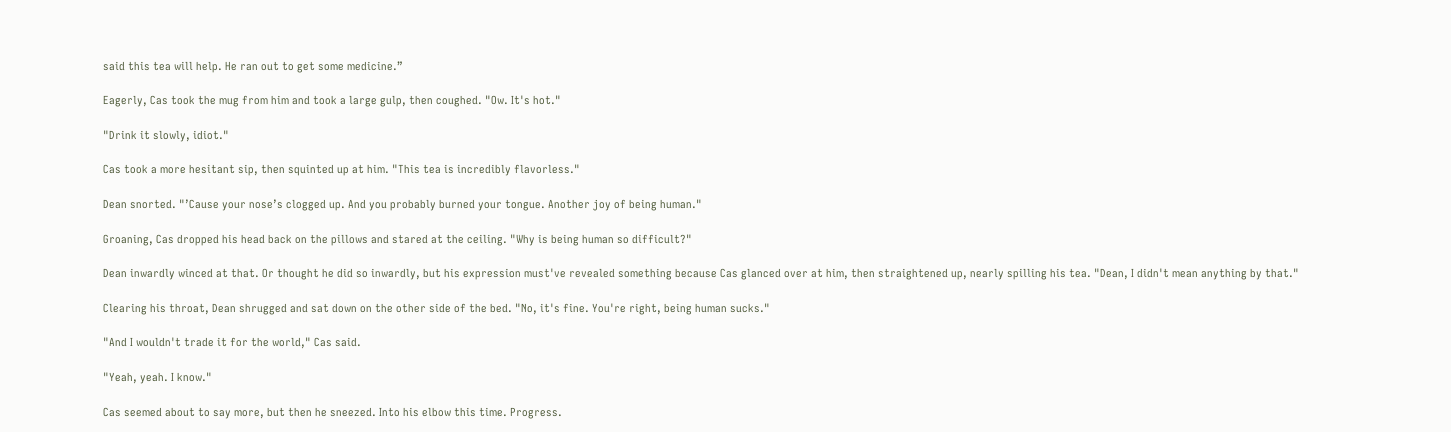said this tea will help. He ran out to get some medicine.”

Eagerly, Cas took the mug from him and took a large gulp, then coughed. "Ow. It's hot."

"Drink it slowly, idiot."

Cas took a more hesitant sip, then squinted up at him. "This tea is incredibly flavorless."

Dean snorted. "’Cause your nose’s clogged up. And you probably burned your tongue. Another joy of being human."

Groaning, Cas dropped his head back on the pillows and stared at the ceiling. "Why is being human so difficult?"

Dean inwardly winced at that. Or thought he did so inwardly, but his expression must've revealed something because Cas glanced over at him, then straightened up, nearly spilling his tea. "Dean, I didn't mean anything by that."

Clearing his throat, Dean shrugged and sat down on the other side of the bed. "No, it's fine. You're right, being human sucks."

"And I wouldn't trade it for the world," Cas said.

"Yeah, yeah. I know."

Cas seemed about to say more, but then he sneezed. Into his elbow this time. Progress.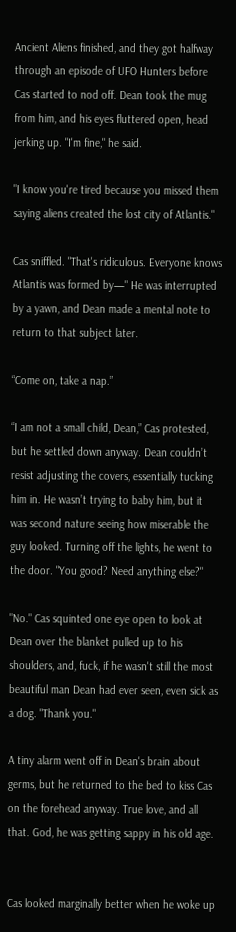Ancient Aliens finished, and they got halfway through an episode of UFO Hunters before Cas started to nod off. Dean took the mug from him, and his eyes fluttered open, head jerking up. "I'm fine," he said.

"I know you're tired because you missed them saying aliens created the lost city of Atlantis."

Cas sniffled. "That's ridiculous. Everyone knows Atlantis was formed by—" He was interrupted by a yawn, and Dean made a mental note to return to that subject later.

“Come on, take a nap.”

“I am not a small child, Dean,” Cas protested, but he settled down anyway. Dean couldn’t resist adjusting the covers, essentially tucking him in. He wasn’t trying to baby him, but it was second nature seeing how miserable the guy looked. Turning off the lights, he went to the door. "You good? Need anything else?"

"No." Cas squinted one eye open to look at Dean over the blanket pulled up to his shoulders, and, fuck, if he wasn't still the most beautiful man Dean had ever seen, even sick as a dog. "Thank you."

A tiny alarm went off in Dean's brain about germs, but he returned to the bed to kiss Cas on the forehead anyway. True love, and all that. God, he was getting sappy in his old age.


Cas looked marginally better when he woke up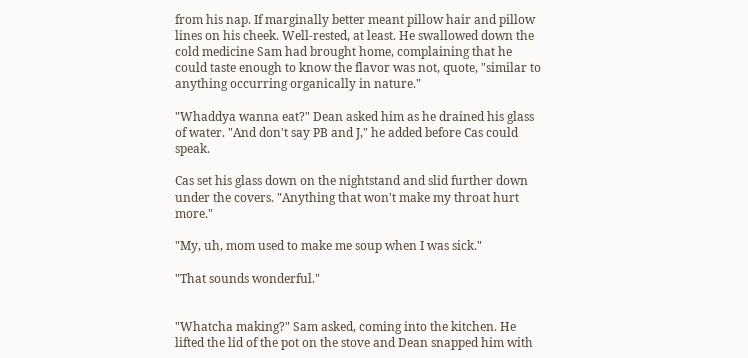from his nap. If marginally better meant pillow hair and pillow lines on his cheek. Well-rested, at least. He swallowed down the cold medicine Sam had brought home, complaining that he could taste enough to know the flavor was not, quote, "similar to anything occurring organically in nature."

"Whaddya wanna eat?" Dean asked him as he drained his glass of water. "And don't say PB and J," he added before Cas could speak.

Cas set his glass down on the nightstand and slid further down under the covers. "Anything that won't make my throat hurt more."

"My, uh, mom used to make me soup when I was sick."

"That sounds wonderful."


"Whatcha making?" Sam asked, coming into the kitchen. He lifted the lid of the pot on the stove and Dean snapped him with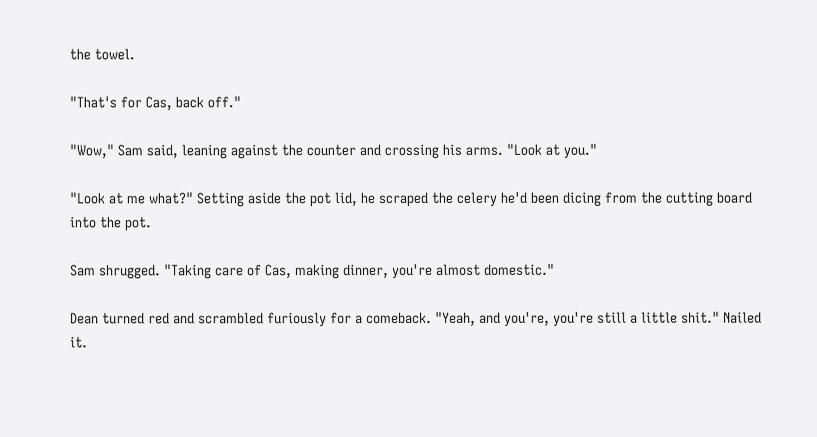the towel.

"That's for Cas, back off."

"Wow," Sam said, leaning against the counter and crossing his arms. "Look at you."

"Look at me what?" Setting aside the pot lid, he scraped the celery he'd been dicing from the cutting board into the pot.

Sam shrugged. "Taking care of Cas, making dinner, you're almost domestic."

Dean turned red and scrambled furiously for a comeback. "Yeah, and you're, you're still a little shit." Nailed it.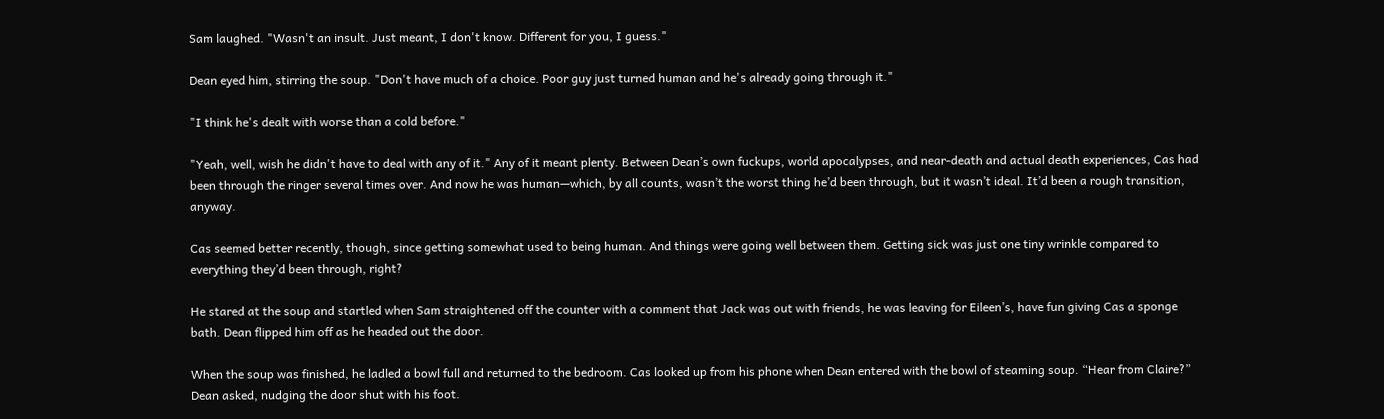Sam laughed. "Wasn't an insult. Just meant, I don't know. Different for you, I guess."

Dean eyed him, stirring the soup. "Don't have much of a choice. Poor guy just turned human and he's already going through it."

"I think he's dealt with worse than a cold before."

"Yeah, well, wish he didn't have to deal with any of it." Any of it meant plenty. Between Dean’s own fuckups, world apocalypses, and near-death and actual death experiences, Cas had been through the ringer several times over. And now he was human—which, by all counts, wasn’t the worst thing he’d been through, but it wasn’t ideal. It’d been a rough transition, anyway.

Cas seemed better recently, though, since getting somewhat used to being human. And things were going well between them. Getting sick was just one tiny wrinkle compared to everything they’d been through, right?

He stared at the soup and startled when Sam straightened off the counter with a comment that Jack was out with friends, he was leaving for Eileen’s, have fun giving Cas a sponge bath. Dean flipped him off as he headed out the door.

When the soup was finished, he ladled a bowl full and returned to the bedroom. Cas looked up from his phone when Dean entered with the bowl of steaming soup. “Hear from Claire?” Dean asked, nudging the door shut with his foot.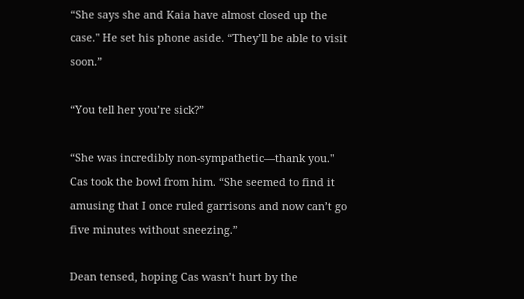“She says she and Kaia have almost closed up the case." He set his phone aside. “They’ll be able to visit soon.”

“You tell her you’re sick?”

“She was incredibly non-sympathetic—thank you." Cas took the bowl from him. “She seemed to find it amusing that I once ruled garrisons and now can’t go five minutes without sneezing.”

Dean tensed, hoping Cas wasn’t hurt by the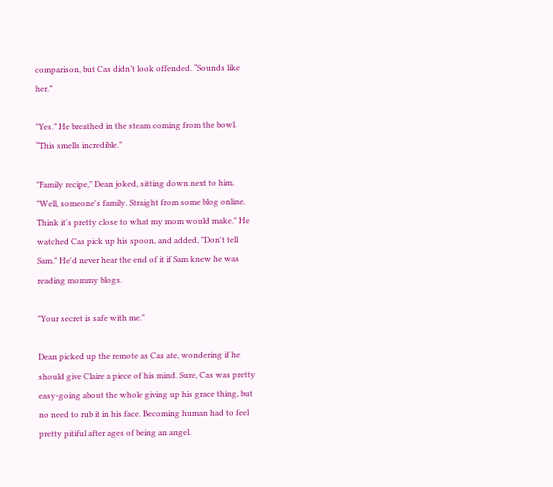comparison, but Cas didn’t look offended. “Sounds like her.”

"Yes.” He breathed in the steam coming from the bowl. “This smells incredible.”

"Family recipe," Dean joked, sitting down next to him. "Well, someone's family. Straight from some blog online. Think it's pretty close to what my mom would make." He watched Cas pick up his spoon, and added, "Don't tell Sam." He'd never hear the end of it if Sam knew he was reading mommy blogs.

"Your secret is safe with me."

Dean picked up the remote as Cas ate, wondering if he should give Claire a piece of his mind. Sure, Cas was pretty easy-going about the whole giving up his grace thing, but no need to rub it in his face. Becoming human had to feel pretty pitiful after ages of being an angel.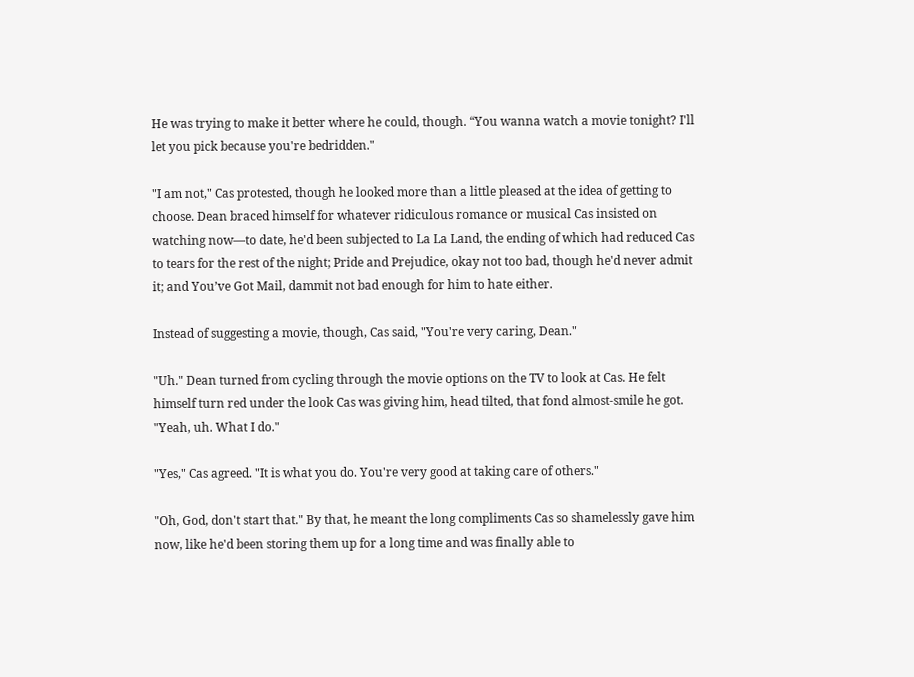He was trying to make it better where he could, though. “You wanna watch a movie tonight? I'll let you pick because you're bedridden."

"I am not," Cas protested, though he looked more than a little pleased at the idea of getting to choose. Dean braced himself for whatever ridiculous romance or musical Cas insisted on watching now—to date, he'd been subjected to La La Land, the ending of which had reduced Cas to tears for the rest of the night; Pride and Prejudice, okay not too bad, though he'd never admit it; and You’ve Got Mail, dammit not bad enough for him to hate either.

Instead of suggesting a movie, though, Cas said, "You're very caring, Dean."

"Uh." Dean turned from cycling through the movie options on the TV to look at Cas. He felt himself turn red under the look Cas was giving him, head tilted, that fond almost-smile he got. "Yeah, uh. What I do."

"Yes," Cas agreed. "It is what you do. You're very good at taking care of others."

"Oh, God, don't start that." By that, he meant the long compliments Cas so shamelessly gave him now, like he'd been storing them up for a long time and was finally able to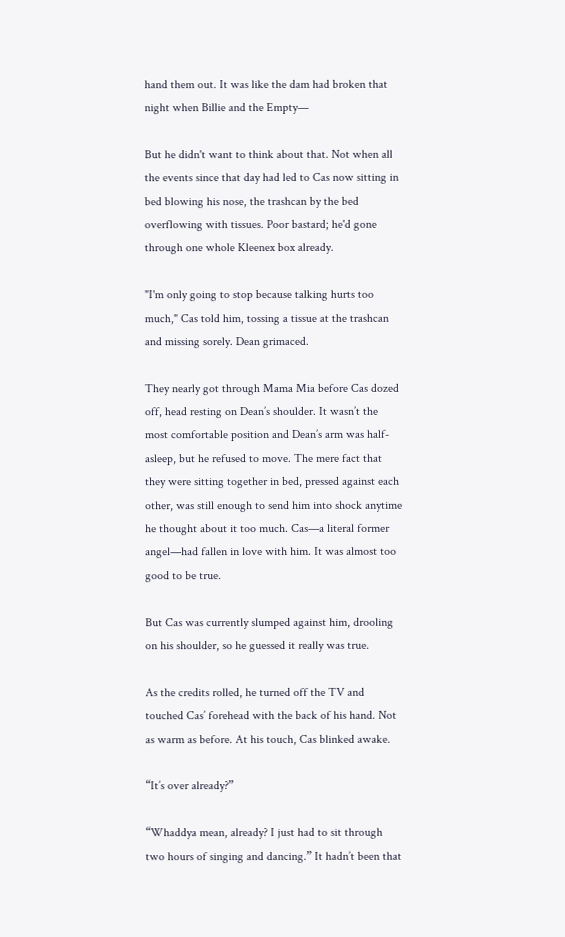hand them out. It was like the dam had broken that night when Billie and the Empty—

But he didn't want to think about that. Not when all the events since that day had led to Cas now sitting in bed blowing his nose, the trashcan by the bed overflowing with tissues. Poor bastard; he'd gone through one whole Kleenex box already.

"I'm only going to stop because talking hurts too much," Cas told him, tossing a tissue at the trashcan and missing sorely. Dean grimaced.

They nearly got through Mama Mia before Cas dozed off, head resting on Dean’s shoulder. It wasn’t the most comfortable position and Dean’s arm was half-asleep, but he refused to move. The mere fact that they were sitting together in bed, pressed against each other, was still enough to send him into shock anytime he thought about it too much. Cas—a literal former angel—had fallen in love with him. It was almost too good to be true.

But Cas was currently slumped against him, drooling on his shoulder, so he guessed it really was true.

As the credits rolled, he turned off the TV and touched Cas’ forehead with the back of his hand. Not as warm as before. At his touch, Cas blinked awake.

“It’s over already?”

“Whaddya mean, already? I just had to sit through two hours of singing and dancing.” It hadn’t been that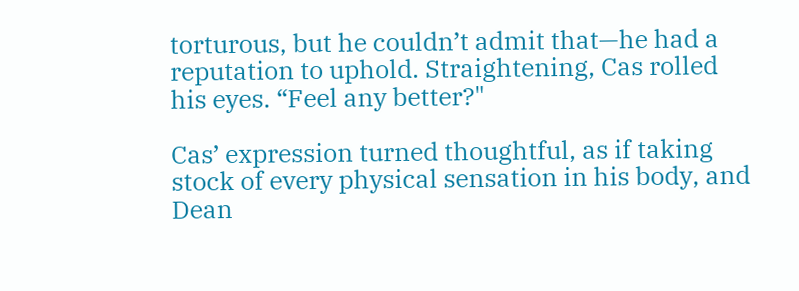torturous, but he couldn’t admit that—he had a reputation to uphold. Straightening, Cas rolled his eyes. “Feel any better?"

Cas’ expression turned thoughtful, as if taking stock of every physical sensation in his body, and Dean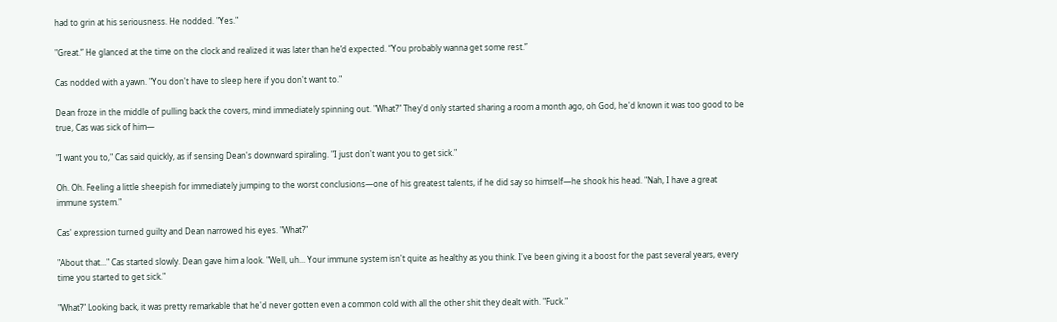had to grin at his seriousness. He nodded. "Yes."

"Great.” He glanced at the time on the clock and realized it was later than he’d expected. “You probably wanna get some rest.”

Cas nodded with a yawn. "You don't have to sleep here if you don't want to."

Dean froze in the middle of pulling back the covers, mind immediately spinning out. "What?" They'd only started sharing a room a month ago, oh God, he'd known it was too good to be true, Cas was sick of him—

"I want you to," Cas said quickly, as if sensing Dean's downward spiraling. "I just don't want you to get sick."

Oh. Oh. Feeling a little sheepish for immediately jumping to the worst conclusions—one of his greatest talents, if he did say so himself—he shook his head. "Nah, I have a great immune system."

Cas' expression turned guilty and Dean narrowed his eyes. "What?"

"About that..." Cas started slowly. Dean gave him a look. "Well, uh... Your immune system isn't quite as healthy as you think. I've been giving it a boost for the past several years, every time you started to get sick."

"What?" Looking back, it was pretty remarkable that he'd never gotten even a common cold with all the other shit they dealt with. "Fuck."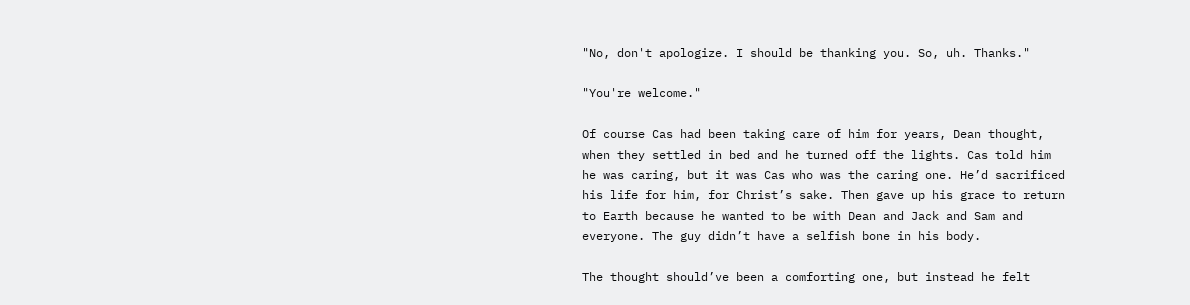"No, don't apologize. I should be thanking you. So, uh. Thanks."

"You're welcome."

Of course Cas had been taking care of him for years, Dean thought, when they settled in bed and he turned off the lights. Cas told him he was caring, but it was Cas who was the caring one. He’d sacrificed his life for him, for Christ’s sake. Then gave up his grace to return to Earth because he wanted to be with Dean and Jack and Sam and everyone. The guy didn’t have a selfish bone in his body.

The thought should’ve been a comforting one, but instead he felt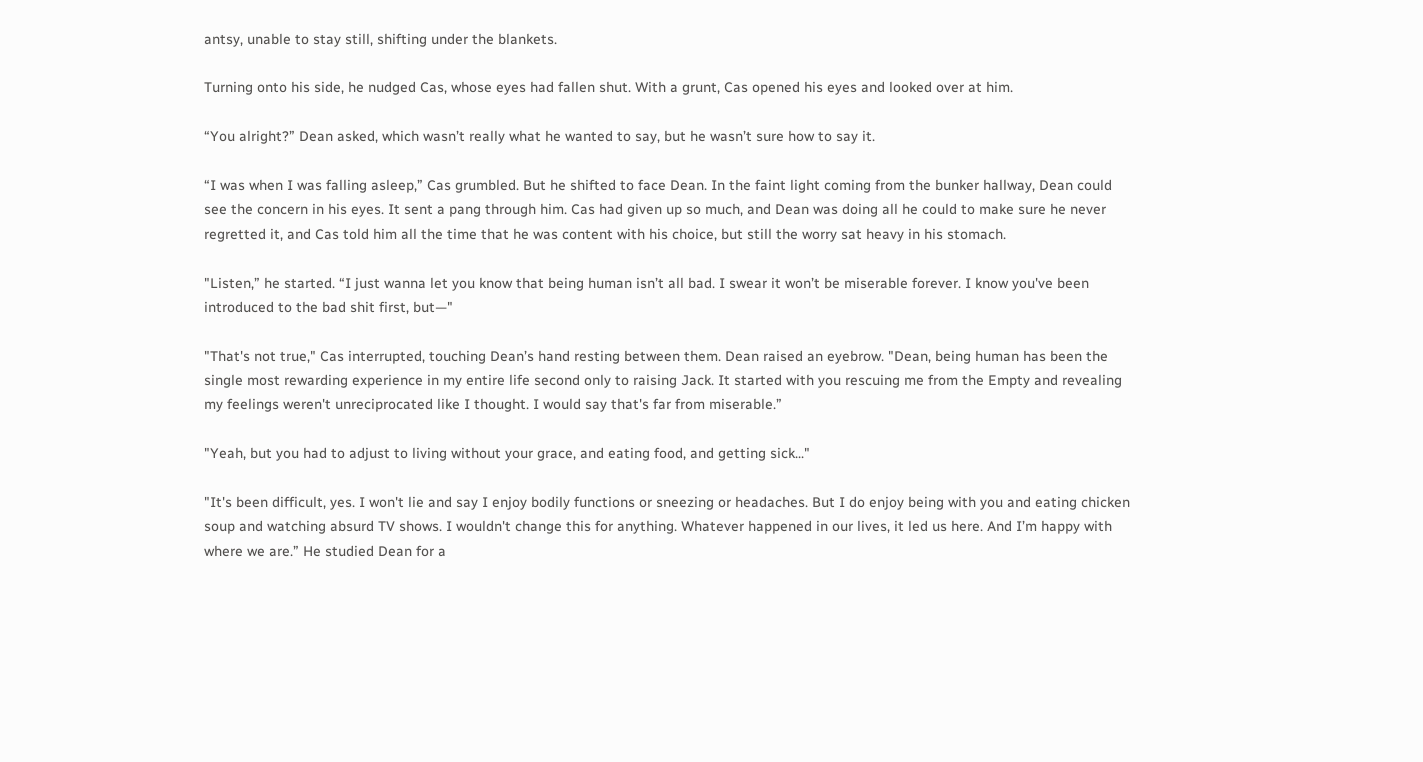antsy, unable to stay still, shifting under the blankets.

Turning onto his side, he nudged Cas, whose eyes had fallen shut. With a grunt, Cas opened his eyes and looked over at him.

“You alright?” Dean asked, which wasn’t really what he wanted to say, but he wasn’t sure how to say it.

“I was when I was falling asleep,” Cas grumbled. But he shifted to face Dean. In the faint light coming from the bunker hallway, Dean could see the concern in his eyes. It sent a pang through him. Cas had given up so much, and Dean was doing all he could to make sure he never regretted it, and Cas told him all the time that he was content with his choice, but still the worry sat heavy in his stomach.

"Listen,” he started. “I just wanna let you know that being human isn’t all bad. I swear it won’t be miserable forever. I know you've been introduced to the bad shit first, but—"

"That's not true," Cas interrupted, touching Dean’s hand resting between them. Dean raised an eyebrow. "Dean, being human has been the single most rewarding experience in my entire life second only to raising Jack. It started with you rescuing me from the Empty and revealing my feelings weren't unreciprocated like I thought. I would say that's far from miserable.”

"Yeah, but you had to adjust to living without your grace, and eating food, and getting sick..."

"It's been difficult, yes. I won't lie and say I enjoy bodily functions or sneezing or headaches. But I do enjoy being with you and eating chicken soup and watching absurd TV shows. I wouldn't change this for anything. Whatever happened in our lives, it led us here. And I’m happy with where we are.” He studied Dean for a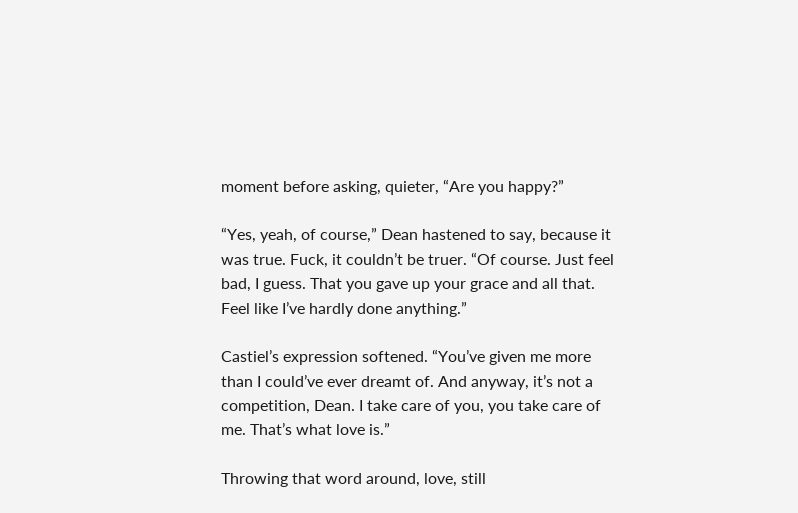moment before asking, quieter, “Are you happy?”

“Yes, yeah, of course,” Dean hastened to say, because it was true. Fuck, it couldn’t be truer. “Of course. Just feel bad, I guess. That you gave up your grace and all that. Feel like I’ve hardly done anything.”

Castiel’s expression softened. “You’ve given me more than I could’ve ever dreamt of. And anyway, it’s not a competition, Dean. I take care of you, you take care of me. That’s what love is.”

Throwing that word around, love, still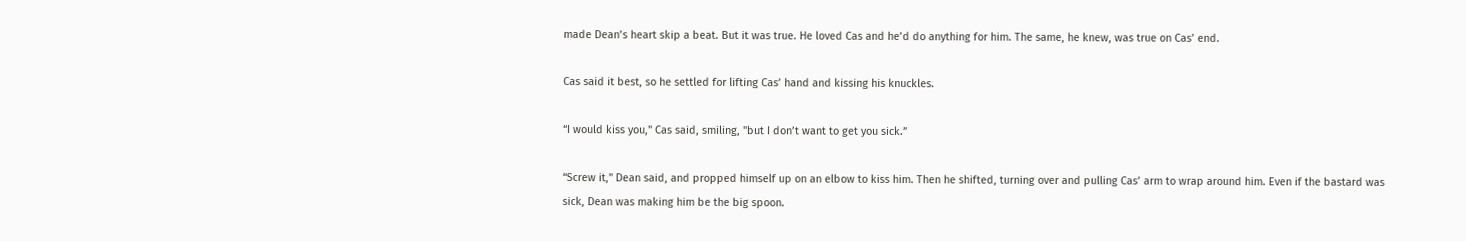made Dean’s heart skip a beat. But it was true. He loved Cas and he’d do anything for him. The same, he knew, was true on Cas’ end.

Cas said it best, so he settled for lifting Cas’ hand and kissing his knuckles.

“I would kiss you," Cas said, smiling, "but I don’t want to get you sick.”

“Screw it," Dean said, and propped himself up on an elbow to kiss him. Then he shifted, turning over and pulling Cas’ arm to wrap around him. Even if the bastard was sick, Dean was making him be the big spoon.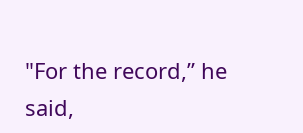"For the record,” he said,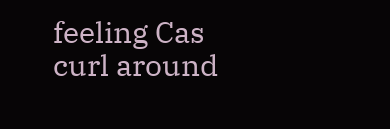feeling Cas curl around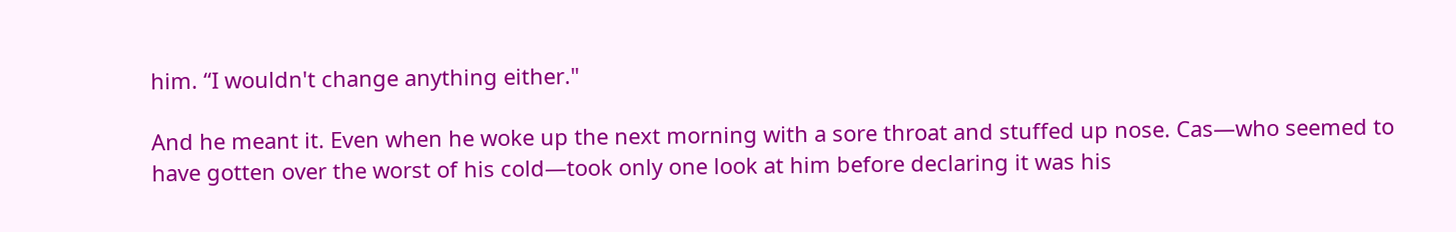him. “I wouldn't change anything either."

And he meant it. Even when he woke up the next morning with a sore throat and stuffed up nose. Cas—who seemed to have gotten over the worst of his cold—took only one look at him before declaring it was his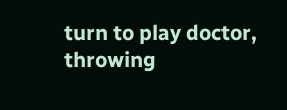turn to play doctor, throwing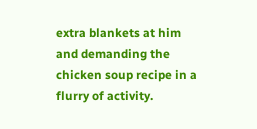extra blankets at him and demanding the chicken soup recipe in a flurry of activity.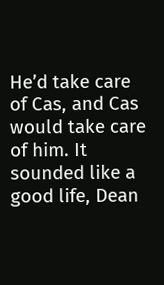He’d take care of Cas, and Cas would take care of him. It sounded like a good life, Dean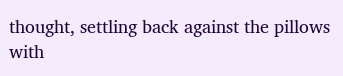thought, settling back against the pillows with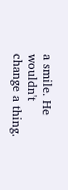a smile. He wouldn't change a thing.